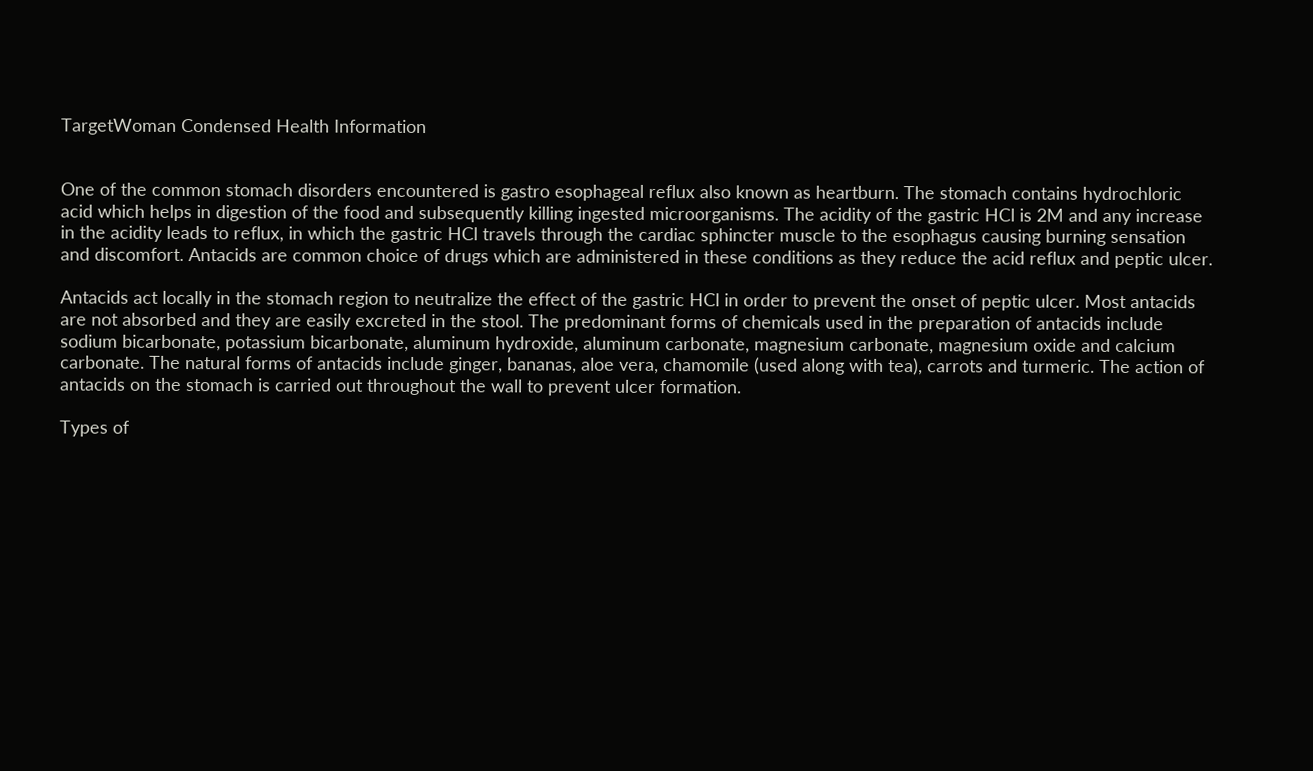TargetWoman Condensed Health Information


One of the common stomach disorders encountered is gastro esophageal reflux also known as heartburn. The stomach contains hydrochloric acid which helps in digestion of the food and subsequently killing ingested microorganisms. The acidity of the gastric HCl is 2M and any increase in the acidity leads to reflux, in which the gastric HCl travels through the cardiac sphincter muscle to the esophagus causing burning sensation and discomfort. Antacids are common choice of drugs which are administered in these conditions as they reduce the acid reflux and peptic ulcer.

Antacids act locally in the stomach region to neutralize the effect of the gastric HCl in order to prevent the onset of peptic ulcer. Most antacids are not absorbed and they are easily excreted in the stool. The predominant forms of chemicals used in the preparation of antacids include sodium bicarbonate, potassium bicarbonate, aluminum hydroxide, aluminum carbonate, magnesium carbonate, magnesium oxide and calcium carbonate. The natural forms of antacids include ginger, bananas, aloe vera, chamomile (used along with tea), carrots and turmeric. The action of antacids on the stomach is carried out throughout the wall to prevent ulcer formation.

Types of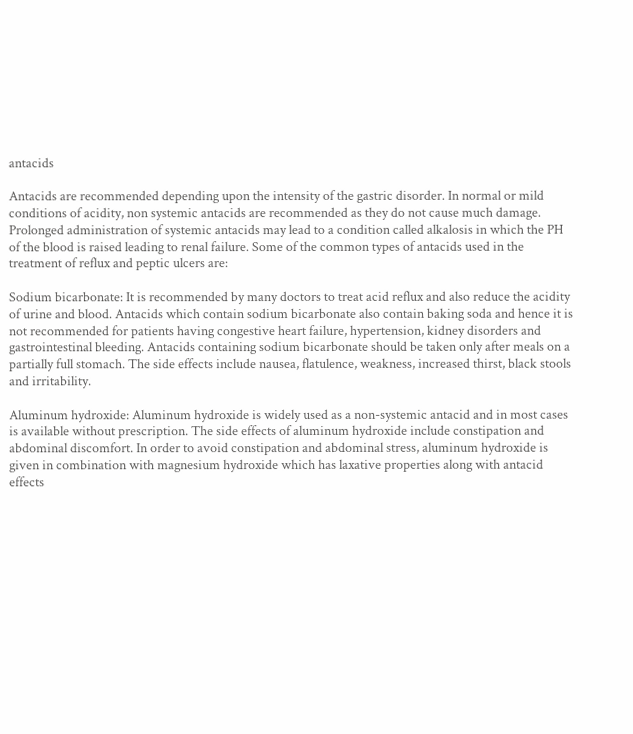antacids

Antacids are recommended depending upon the intensity of the gastric disorder. In normal or mild conditions of acidity, non systemic antacids are recommended as they do not cause much damage. Prolonged administration of systemic antacids may lead to a condition called alkalosis in which the PH of the blood is raised leading to renal failure. Some of the common types of antacids used in the treatment of reflux and peptic ulcers are:

Sodium bicarbonate: It is recommended by many doctors to treat acid reflux and also reduce the acidity of urine and blood. Antacids which contain sodium bicarbonate also contain baking soda and hence it is not recommended for patients having congestive heart failure, hypertension, kidney disorders and gastrointestinal bleeding. Antacids containing sodium bicarbonate should be taken only after meals on a partially full stomach. The side effects include nausea, flatulence, weakness, increased thirst, black stools and irritability.

Aluminum hydroxide: Aluminum hydroxide is widely used as a non-systemic antacid and in most cases is available without prescription. The side effects of aluminum hydroxide include constipation and abdominal discomfort. In order to avoid constipation and abdominal stress, aluminum hydroxide is given in combination with magnesium hydroxide which has laxative properties along with antacid effects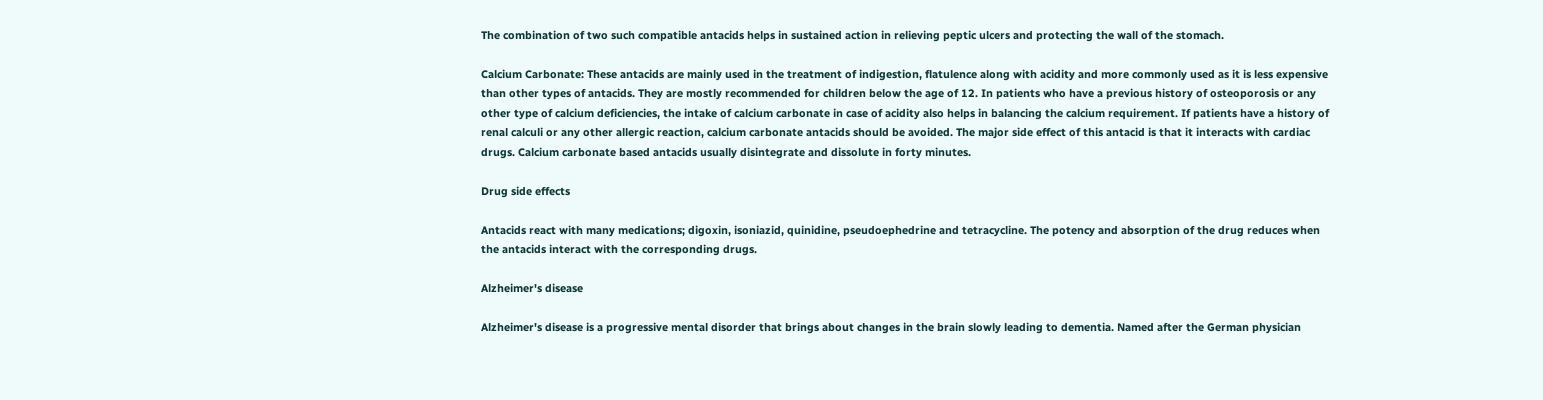The combination of two such compatible antacids helps in sustained action in relieving peptic ulcers and protecting the wall of the stomach.

Calcium Carbonate: These antacids are mainly used in the treatment of indigestion, flatulence along with acidity and more commonly used as it is less expensive than other types of antacids. They are mostly recommended for children below the age of 12. In patients who have a previous history of osteoporosis or any other type of calcium deficiencies, the intake of calcium carbonate in case of acidity also helps in balancing the calcium requirement. If patients have a history of renal calculi or any other allergic reaction, calcium carbonate antacids should be avoided. The major side effect of this antacid is that it interacts with cardiac drugs. Calcium carbonate based antacids usually disintegrate and dissolute in forty minutes.

Drug side effects

Antacids react with many medications; digoxin, isoniazid, quinidine, pseudoephedrine and tetracycline. The potency and absorption of the drug reduces when the antacids interact with the corresponding drugs.

Alzheimer's disease

Alzheimer's disease is a progressive mental disorder that brings about changes in the brain slowly leading to dementia. Named after the German physician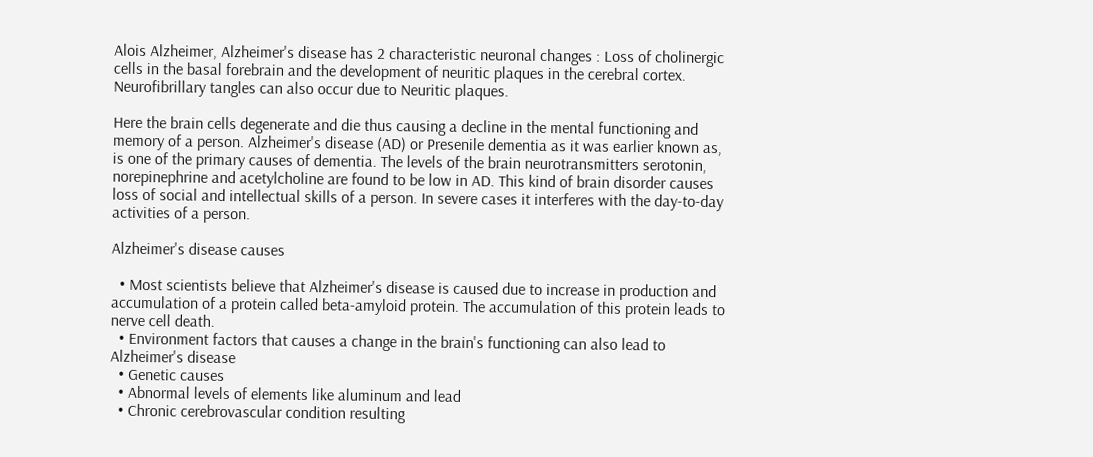Alois Alzheimer, Alzheimer's disease has 2 characteristic neuronal changes : Loss of cholinergic cells in the basal forebrain and the development of neuritic plaques in the cerebral cortex. Neurofibrillary tangles can also occur due to Neuritic plaques.

Here the brain cells degenerate and die thus causing a decline in the mental functioning and memory of a person. Alzheimer's disease (AD) or Presenile dementia as it was earlier known as, is one of the primary causes of dementia. The levels of the brain neurotransmitters serotonin, norepinephrine and acetylcholine are found to be low in AD. This kind of brain disorder causes loss of social and intellectual skills of a person. In severe cases it interferes with the day-to-day activities of a person.

Alzheimer's disease causes

  • Most scientists believe that Alzheimer's disease is caused due to increase in production and accumulation of a protein called beta-amyloid protein. The accumulation of this protein leads to nerve cell death.
  • Environment factors that causes a change in the brain's functioning can also lead to Alzheimer's disease
  • Genetic causes
  • Abnormal levels of elements like aluminum and lead
  • Chronic cerebrovascular condition resulting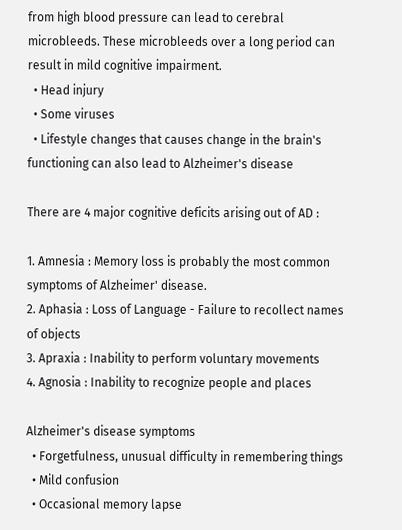from high blood pressure can lead to cerebral microbleeds. These microbleeds over a long period can result in mild cognitive impairment.
  • Head injury
  • Some viruses
  • Lifestyle changes that causes change in the brain's functioning can also lead to Alzheimer's disease

There are 4 major cognitive deficits arising out of AD :

1. Amnesia : Memory loss is probably the most common symptoms of Alzheimer' disease.
2. Aphasia : Loss of Language - Failure to recollect names of objects
3. Apraxia : Inability to perform voluntary movements
4. Agnosia : Inability to recognize people and places

Alzheimer's disease symptoms
  • Forgetfulness, unusual difficulty in remembering things
  • Mild confusion
  • Occasional memory lapse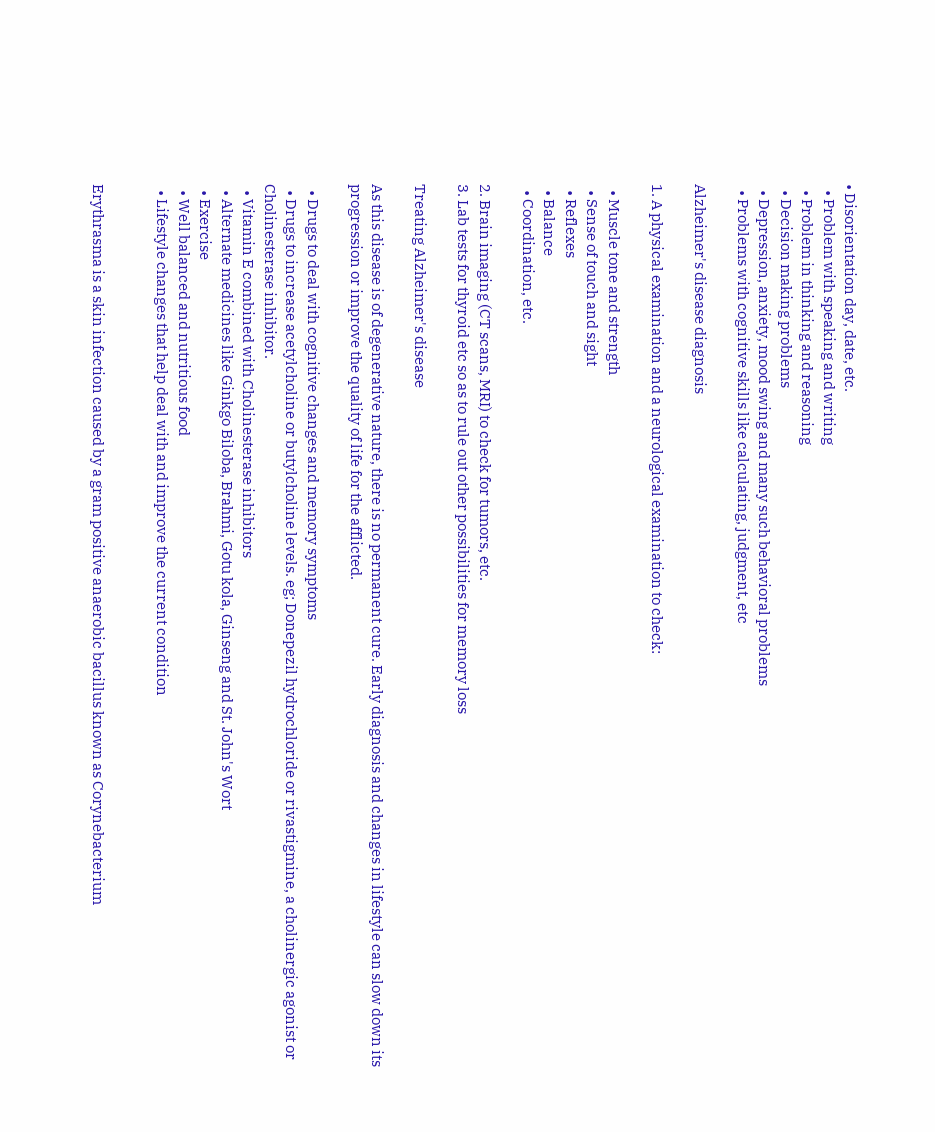• Disorientation day, date, etc.
  • Problem with speaking and writing
  • Problem in thinking and reasoning
  • Decision making problems
  • Depression, anxiety, mood swing and many such behavioral problems
  • Problems with cognitive skills like calculating, judgment, etc

Alzheimer's disease diagnosis

1. A physical examination and a neurological examination to check:

  • Muscle tone and strength
  • Sense of touch and sight
  • Reflexes
  • Balance
  • Coordination, etc.

2. Brain imaging (CT scans, MRI) to check for tumors, etc.
3. Lab tests for thyroid etc so as to rule out other possibilities for memory loss

Treating Alzheimer's disease

As this disease is of degenerative nature, there is no permanent cure. Early diagnosis and changes in lifestyle can slow down its progression or improve the quality of life for the afflicted.

  • Drugs to deal with cognitive changes and memory symptoms
  • Drugs to increase acetylcholine or butylcholine levels. eg; Donepezil hydrochloride or rivastigmine, a cholinergic agonist or Cholinesterase inhibitor.
  • Vitamin E combined with Cholinesterase inhibitors
  • Alternate medicines like Ginkgo Biloba, Brahmi, Gotu kola, Ginseng and St. John's Wort
  • Exercise
  • Well balanced and nutritious food
  • Lifestyle changes that help deal with and improve the current condition


Erythrasma is a skin infection caused by a gram positive anaerobic bacillus known as Corynebacterium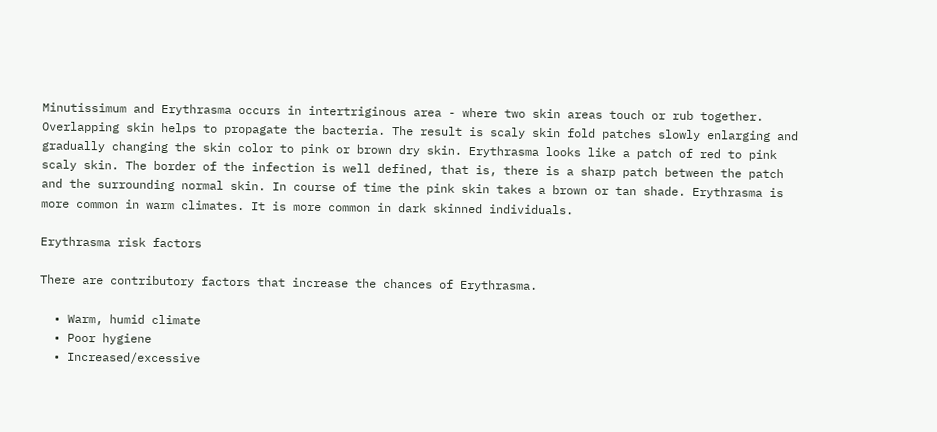Minutissimum and Erythrasma occurs in intertriginous area - where two skin areas touch or rub together. Overlapping skin helps to propagate the bacteria. The result is scaly skin fold patches slowly enlarging and gradually changing the skin color to pink or brown dry skin. Erythrasma looks like a patch of red to pink scaly skin. The border of the infection is well defined, that is, there is a sharp patch between the patch and the surrounding normal skin. In course of time the pink skin takes a brown or tan shade. Erythrasma is more common in warm climates. It is more common in dark skinned individuals.

Erythrasma risk factors

There are contributory factors that increase the chances of Erythrasma.

  • Warm, humid climate
  • Poor hygiene
  • Increased/excessive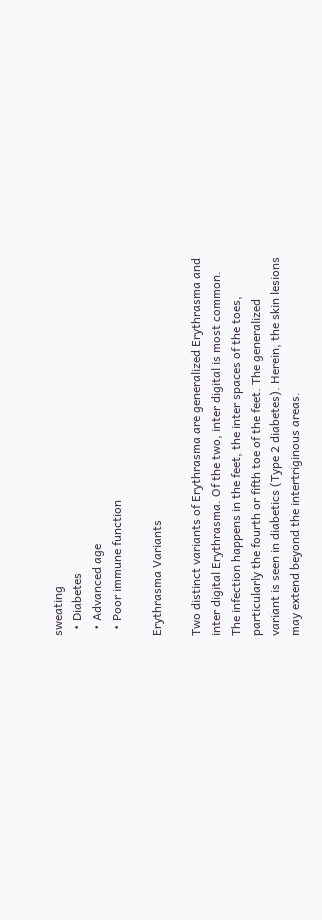sweating
  • Diabetes
  • Advanced age
  • Poor immune function

Erythrasma Variants

Two distinct variants of Erythrasma are generalized Erythrasma and inter digital Erythrasma. Of the two, inter digital is most common. The infection happens in the feet, the inter spaces of the toes, particularly the fourth or fifth toe of the feet. The generalized variant is seen in diabetics (Type 2 diabetes). Herein, the skin lesions may extend beyond the intertriginous areas.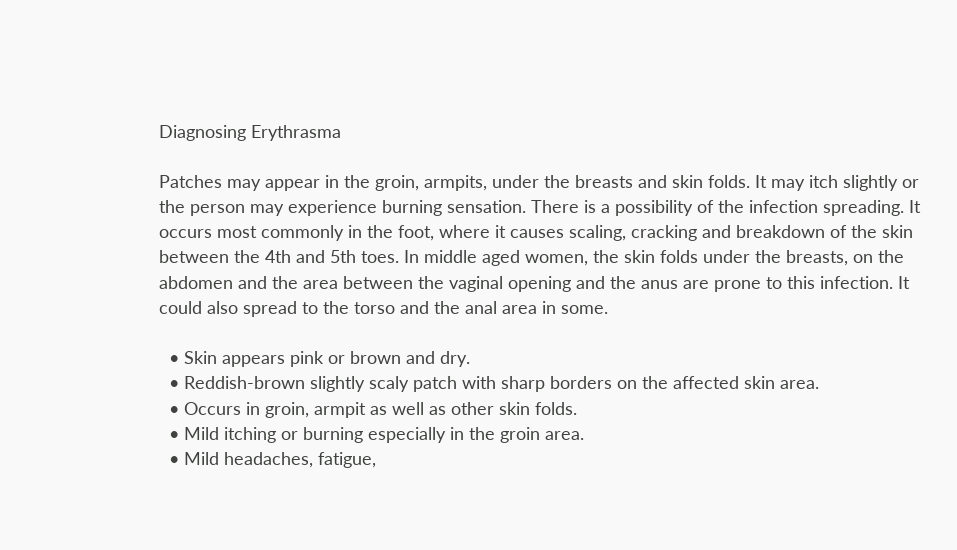Diagnosing Erythrasma

Patches may appear in the groin, armpits, under the breasts and skin folds. It may itch slightly or the person may experience burning sensation. There is a possibility of the infection spreading. It occurs most commonly in the foot, where it causes scaling, cracking and breakdown of the skin between the 4th and 5th toes. In middle aged women, the skin folds under the breasts, on the abdomen and the area between the vaginal opening and the anus are prone to this infection. It could also spread to the torso and the anal area in some.

  • Skin appears pink or brown and dry.
  • Reddish-brown slightly scaly patch with sharp borders on the affected skin area.
  • Occurs in groin, armpit as well as other skin folds.
  • Mild itching or burning especially in the groin area.
  • Mild headaches, fatigue,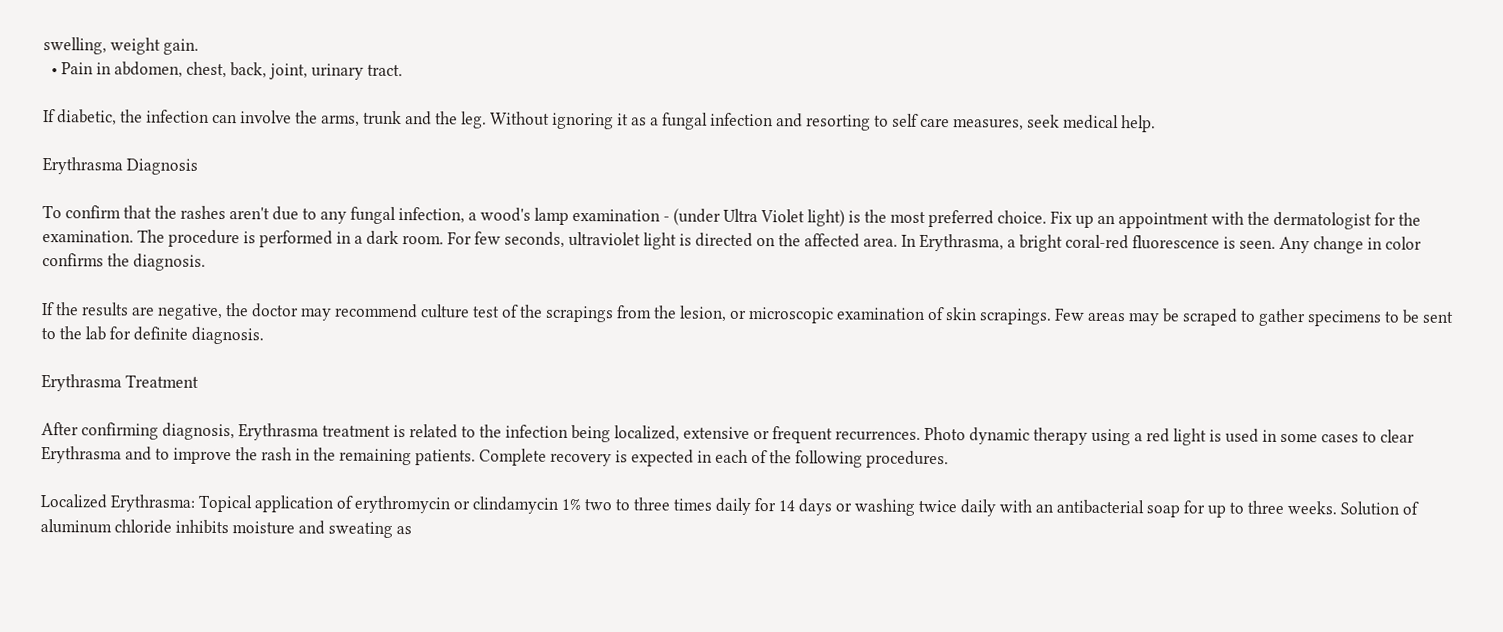swelling, weight gain.
  • Pain in abdomen, chest, back, joint, urinary tract.

If diabetic, the infection can involve the arms, trunk and the leg. Without ignoring it as a fungal infection and resorting to self care measures, seek medical help.

Erythrasma Diagnosis

To confirm that the rashes aren't due to any fungal infection, a wood's lamp examination - (under Ultra Violet light) is the most preferred choice. Fix up an appointment with the dermatologist for the examination. The procedure is performed in a dark room. For few seconds, ultraviolet light is directed on the affected area. In Erythrasma, a bright coral-red fluorescence is seen. Any change in color confirms the diagnosis.

If the results are negative, the doctor may recommend culture test of the scrapings from the lesion, or microscopic examination of skin scrapings. Few areas may be scraped to gather specimens to be sent to the lab for definite diagnosis.

Erythrasma Treatment

After confirming diagnosis, Erythrasma treatment is related to the infection being localized, extensive or frequent recurrences. Photo dynamic therapy using a red light is used in some cases to clear Erythrasma and to improve the rash in the remaining patients. Complete recovery is expected in each of the following procedures.

Localized Erythrasma: Topical application of erythromycin or clindamycin 1% two to three times daily for 14 days or washing twice daily with an antibacterial soap for up to three weeks. Solution of aluminum chloride inhibits moisture and sweating as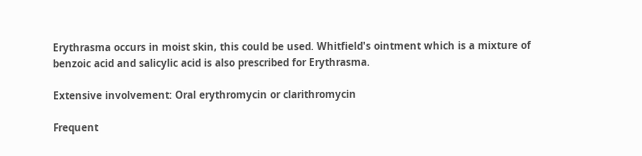Erythrasma occurs in moist skin, this could be used. Whitfield's ointment which is a mixture of benzoic acid and salicylic acid is also prescribed for Erythrasma.

Extensive involvement: Oral erythromycin or clarithromycin

Frequent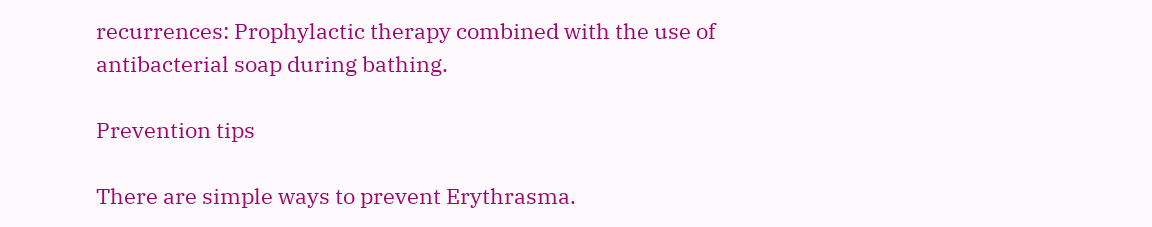recurrences: Prophylactic therapy combined with the use of antibacterial soap during bathing.

Prevention tips

There are simple ways to prevent Erythrasma.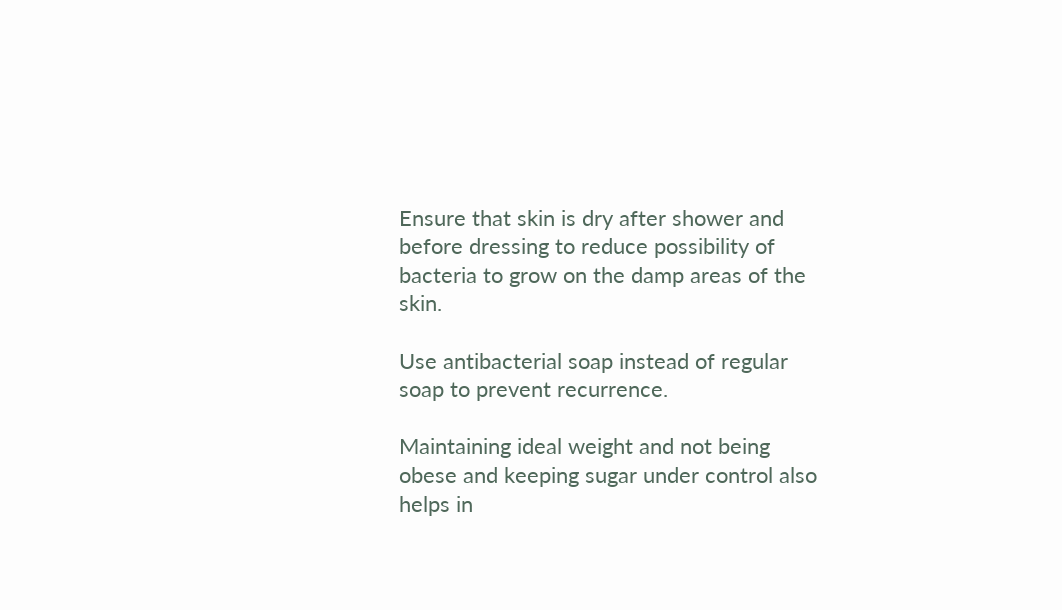Ensure that skin is dry after shower and before dressing to reduce possibility of bacteria to grow on the damp areas of the skin.

Use antibacterial soap instead of regular soap to prevent recurrence.

Maintaining ideal weight and not being obese and keeping sugar under control also helps in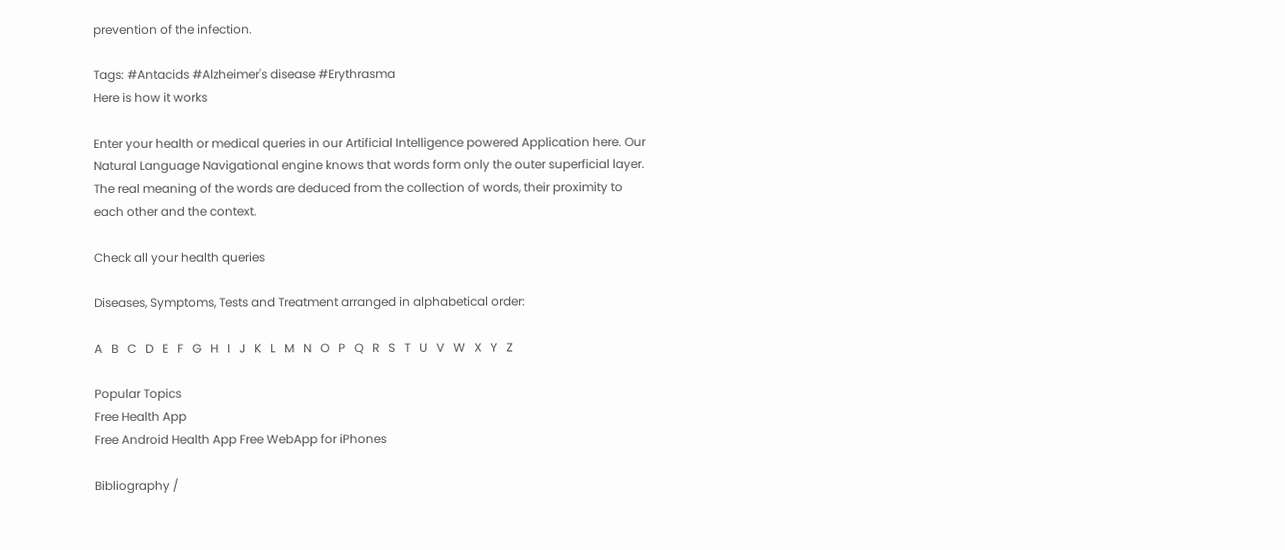prevention of the infection.

Tags: #Antacids #Alzheimer's disease #Erythrasma
Here is how it works

Enter your health or medical queries in our Artificial Intelligence powered Application here. Our Natural Language Navigational engine knows that words form only the outer superficial layer. The real meaning of the words are deduced from the collection of words, their proximity to each other and the context.

Check all your health queries

Diseases, Symptoms, Tests and Treatment arranged in alphabetical order:

A   B   C   D   E   F   G   H   I   J   K   L   M   N   O   P   Q   R   S   T   U   V   W   X   Y   Z

Popular Topics
Free Health App
Free Android Health App Free WebApp for iPhones

Bibliography /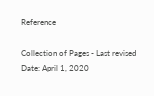Reference

Collection of Pages - Last revised Date: April 1, 2020